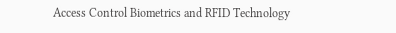Access Control Biometrics and RFID Technology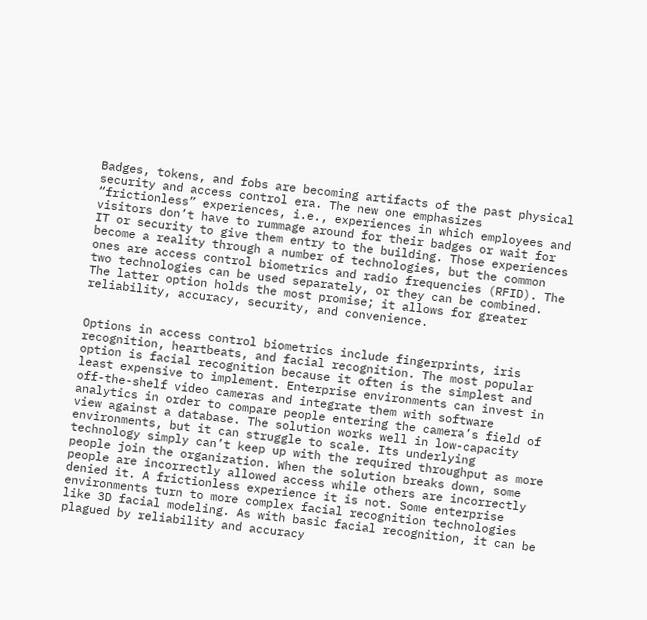Badges, tokens, and fobs are becoming artifacts of the past physical security and access control era. The new one emphasizes “frictionless” experiences, i.e., experiences in which employees and visitors don’t have to rummage around for their badges or wait for IT or security to give them entry to the building. Those experiences become a reality through a number of technologies, but the common ones are access control biometrics and radio frequencies (RFID). The two technologies can be used separately, or they can be combined. The latter option holds the most promise; it allows for greater reliability, accuracy, security, and convenience.


Options in access control biometrics include fingerprints, iris recognition, heartbeats, and facial recognition. The most popular option is facial recognition because it often is the simplest and least expensive to implement. Enterprise environments can invest in off-the-shelf video cameras and integrate them with software analytics in order to compare people entering the camera’s field of view against a database. The solution works well in low-capacity environments, but it can struggle to scale. Its underlying technology simply can’t keep up with the required throughput as more people join the organization. When the solution breaks down, some people are incorrectly allowed access while others are incorrectly denied it. A frictionless experience it is not. Some enterprise environments turn to more complex facial recognition technologies like 3D facial modeling. As with basic facial recognition, it can be plagued by reliability and accuracy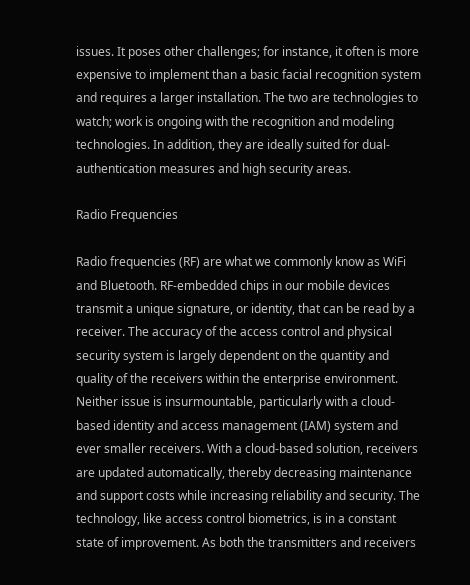issues. It poses other challenges; for instance, it often is more expensive to implement than a basic facial recognition system and requires a larger installation. The two are technologies to watch; work is ongoing with the recognition and modeling technologies. In addition, they are ideally suited for dual-authentication measures and high security areas.

Radio Frequencies

Radio frequencies (RF) are what we commonly know as WiFi and Bluetooth. RF-embedded chips in our mobile devices transmit a unique signature, or identity, that can be read by a receiver. The accuracy of the access control and physical security system is largely dependent on the quantity and quality of the receivers within the enterprise environment. Neither issue is insurmountable, particularly with a cloud-based identity and access management (IAM) system and ever smaller receivers. With a cloud-based solution, receivers are updated automatically, thereby decreasing maintenance and support costs while increasing reliability and security. The technology, like access control biometrics, is in a constant state of improvement. As both the transmitters and receivers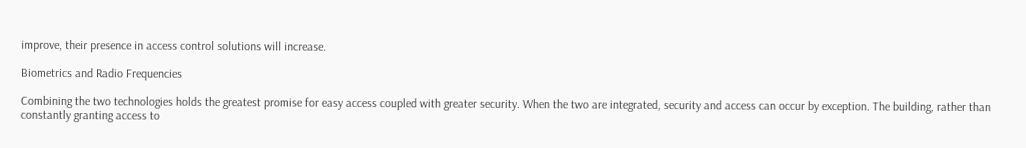improve, their presence in access control solutions will increase.

Biometrics and Radio Frequencies

Combining the two technologies holds the greatest promise for easy access coupled with greater security. When the two are integrated, security and access can occur by exception. The building, rather than constantly granting access to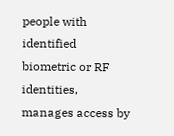people with identified biometric or RF identities, manages access by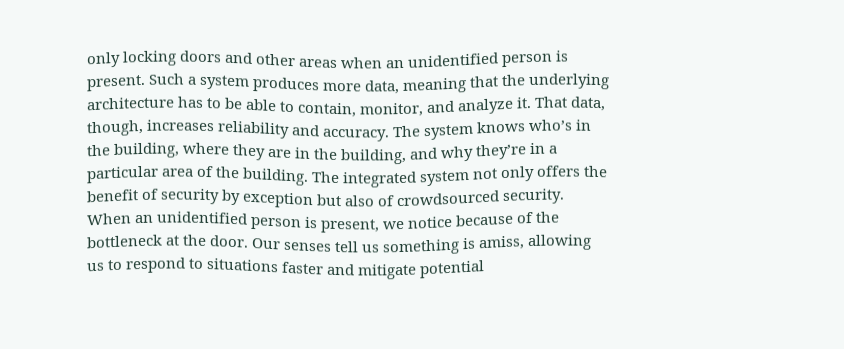only locking doors and other areas when an unidentified person is present. Such a system produces more data, meaning that the underlying architecture has to be able to contain, monitor, and analyze it. That data, though, increases reliability and accuracy. The system knows who’s in the building, where they are in the building, and why they’re in a particular area of the building. The integrated system not only offers the benefit of security by exception but also of crowdsourced security. When an unidentified person is present, we notice because of the bottleneck at the door. Our senses tell us something is amiss, allowing us to respond to situations faster and mitigate potential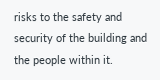risks to the safety and security of the building and the people within it.